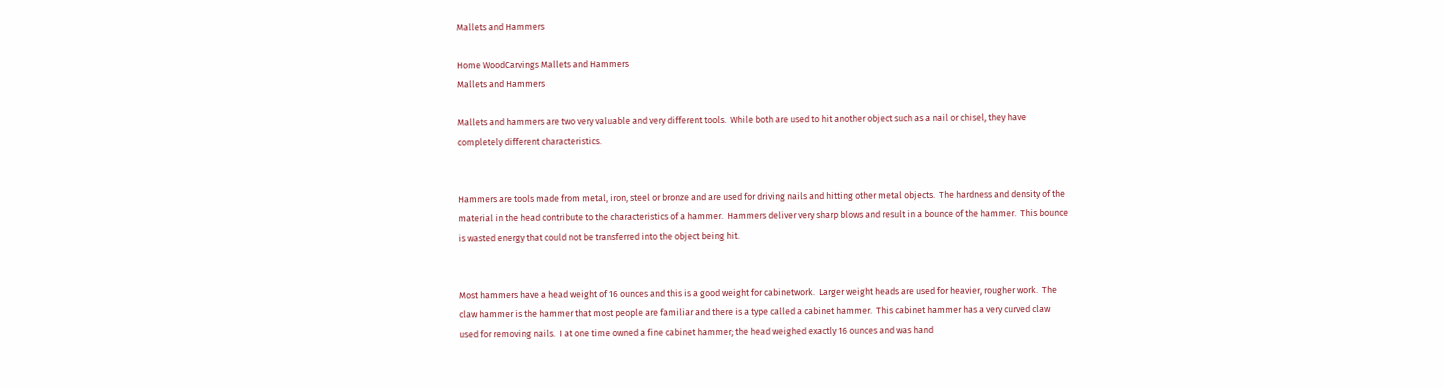Mallets and Hammers

Home WoodCarvings Mallets and Hammers
Mallets and Hammers

Mallets and hammers are two very valuable and very different tools.  While both are used to hit another object such as a nail or chisel, they have completely different characteristics.


Hammers are tools made from metal, iron, steel or bronze and are used for driving nails and hitting other metal objects.  The hardness and density of the material in the head contribute to the characteristics of a hammer.  Hammers deliver very sharp blows and result in a bounce of the hammer.  This bounce is wasted energy that could not be transferred into the object being hit.


Most hammers have a head weight of 16 ounces and this is a good weight for cabinetwork.  Larger weight heads are used for heavier, rougher work.  The claw hammer is the hammer that most people are familiar and there is a type called a cabinet hammer.  This cabinet hammer has a very curved claw used for removing nails.  I at one time owned a fine cabinet hammer; the head weighed exactly 16 ounces and was hand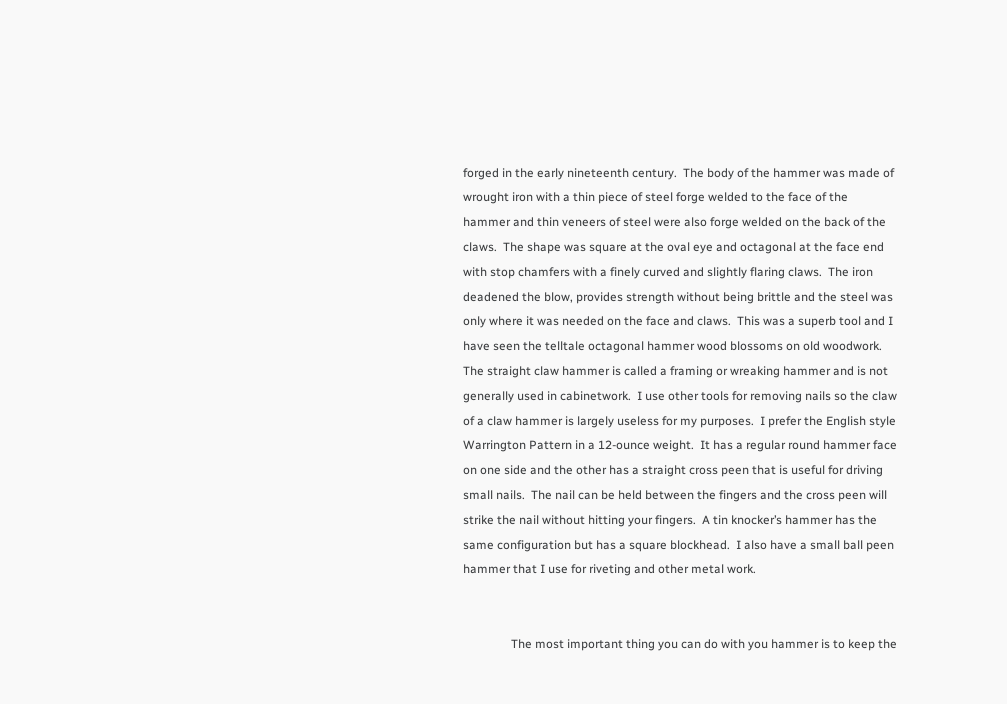forged in the early nineteenth century.  The body of the hammer was made of wrought iron with a thin piece of steel forge welded to the face of the hammer and thin veneers of steel were also forge welded on the back of the claws.  The shape was square at the oval eye and octagonal at the face end with stop chamfers with a finely curved and slightly flaring claws.  The iron deadened the blow, provides strength without being brittle and the steel was only where it was needed on the face and claws.  This was a superb tool and I have seen the telltale octagonal hammer wood blossoms on old woodwork.  The straight claw hammer is called a framing or wreaking hammer and is not generally used in cabinetwork.  I use other tools for removing nails so the claw of a claw hammer is largely useless for my purposes.  I prefer the English style Warrington Pattern in a 12-ounce weight.  It has a regular round hammer face on one side and the other has a straight cross peen that is useful for driving small nails.  The nail can be held between the fingers and the cross peen will strike the nail without hitting your fingers.  A tin knocker’s hammer has the same configuration but has a square blockhead.  I also have a small ball peen hammer that I use for riveting and other metal work.


                The most important thing you can do with you hammer is to keep the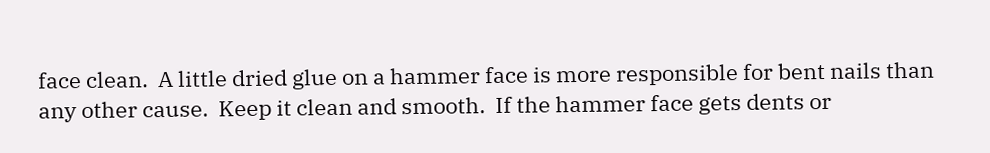face clean.  A little dried glue on a hammer face is more responsible for bent nails than any other cause.  Keep it clean and smooth.  If the hammer face gets dents or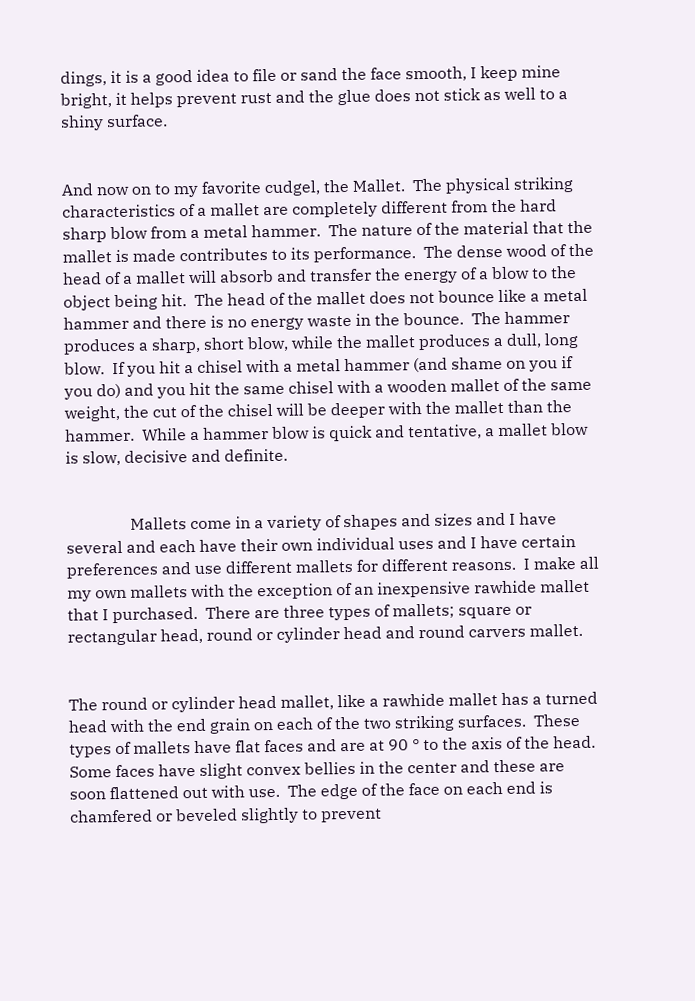dings, it is a good idea to file or sand the face smooth, I keep mine bright, it helps prevent rust and the glue does not stick as well to a shiny surface.


And now on to my favorite cudgel, the Mallet.  The physical striking characteristics of a mallet are completely different from the hard sharp blow from a metal hammer.  The nature of the material that the mallet is made contributes to its performance.  The dense wood of the head of a mallet will absorb and transfer the energy of a blow to the object being hit.  The head of the mallet does not bounce like a metal hammer and there is no energy waste in the bounce.  The hammer produces a sharp, short blow, while the mallet produces a dull, long blow.  If you hit a chisel with a metal hammer (and shame on you if you do) and you hit the same chisel with a wooden mallet of the same weight, the cut of the chisel will be deeper with the mallet than the hammer.  While a hammer blow is quick and tentative, a mallet blow is slow, decisive and definite.


                Mallets come in a variety of shapes and sizes and I have several and each have their own individual uses and I have certain preferences and use different mallets for different reasons.  I make all my own mallets with the exception of an inexpensive rawhide mallet that I purchased.  There are three types of mallets; square or rectangular head, round or cylinder head and round carvers mallet.


The round or cylinder head mallet, like a rawhide mallet has a turned head with the end grain on each of the two striking surfaces.  These types of mallets have flat faces and are at 90 ° to the axis of the head.  Some faces have slight convex bellies in the center and these are soon flattened out with use.  The edge of the face on each end is chamfered or beveled slightly to prevent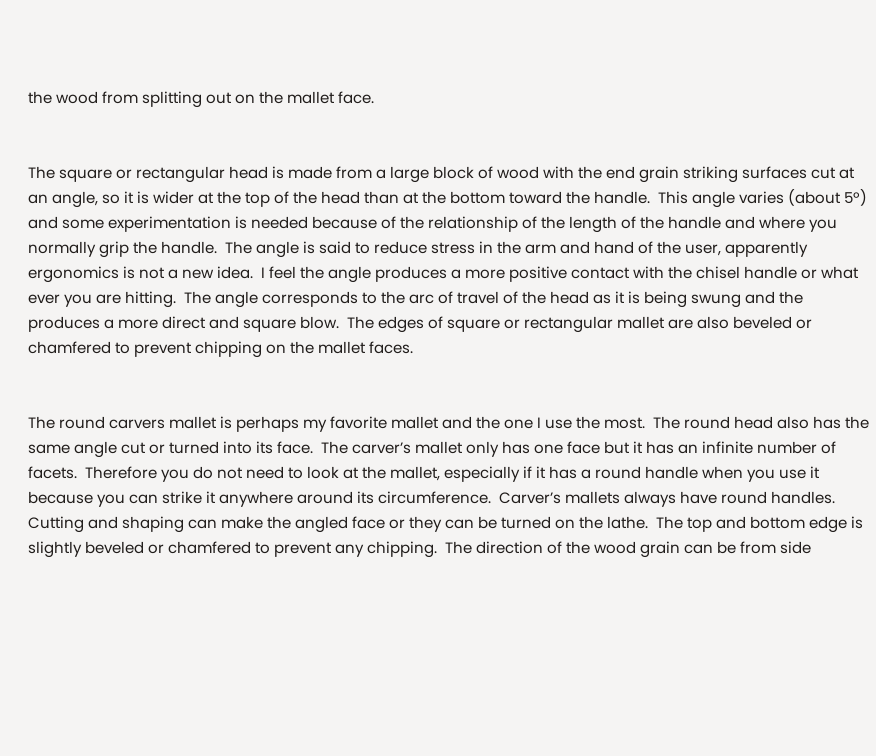the wood from splitting out on the mallet face.


The square or rectangular head is made from a large block of wood with the end grain striking surfaces cut at an angle, so it is wider at the top of the head than at the bottom toward the handle.  This angle varies (about 5º) and some experimentation is needed because of the relationship of the length of the handle and where you normally grip the handle.  The angle is said to reduce stress in the arm and hand of the user, apparently ergonomics is not a new idea.  I feel the angle produces a more positive contact with the chisel handle or what ever you are hitting.  The angle corresponds to the arc of travel of the head as it is being swung and the produces a more direct and square blow.  The edges of square or rectangular mallet are also beveled or chamfered to prevent chipping on the mallet faces.


The round carvers mallet is perhaps my favorite mallet and the one I use the most.  The round head also has the same angle cut or turned into its face.  The carver’s mallet only has one face but it has an infinite number of facets.  Therefore you do not need to look at the mallet, especially if it has a round handle when you use it because you can strike it anywhere around its circumference.  Carver’s mallets always have round handles.  Cutting and shaping can make the angled face or they can be turned on the lathe.  The top and bottom edge is slightly beveled or chamfered to prevent any chipping.  The direction of the wood grain can be from side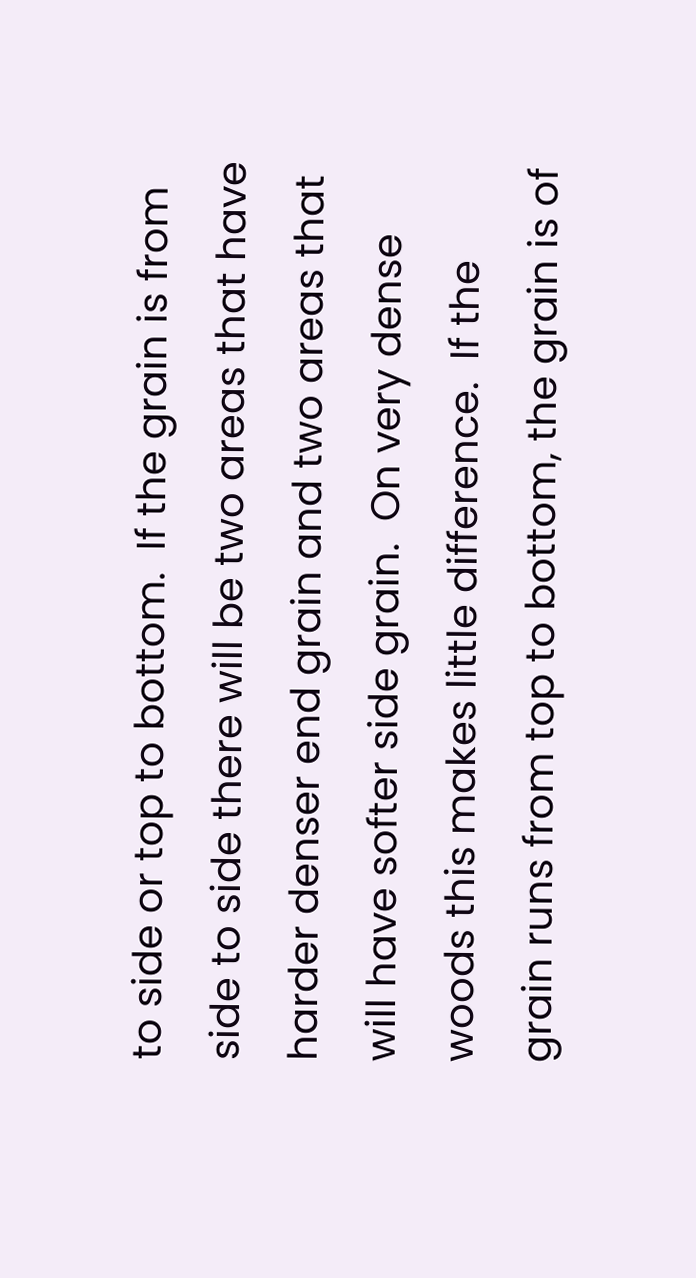to side or top to bottom.  If the grain is from side to side there will be two areas that have harder denser end grain and two areas that will have softer side grain.  On very dense woods this makes little difference.  If the grain runs from top to bottom, the grain is of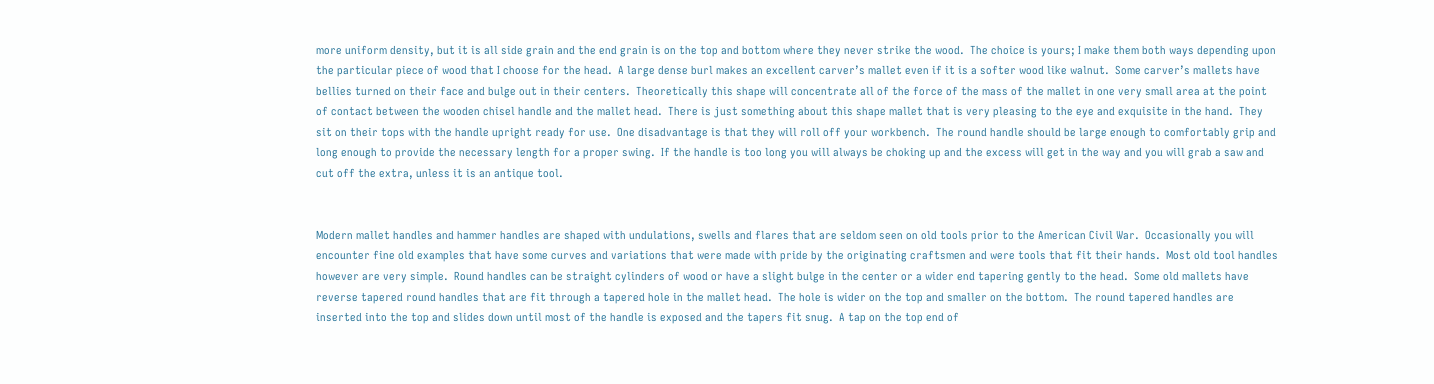more uniform density, but it is all side grain and the end grain is on the top and bottom where they never strike the wood.  The choice is yours; I make them both ways depending upon the particular piece of wood that I choose for the head.  A large dense burl makes an excellent carver’s mallet even if it is a softer wood like walnut.  Some carver’s mallets have bellies turned on their face and bulge out in their centers.  Theoretically this shape will concentrate all of the force of the mass of the mallet in one very small area at the point of contact between the wooden chisel handle and the mallet head.  There is just something about this shape mallet that is very pleasing to the eye and exquisite in the hand.  They sit on their tops with the handle upright ready for use.  One disadvantage is that they will roll off your workbench.  The round handle should be large enough to comfortably grip and long enough to provide the necessary length for a proper swing.  If the handle is too long you will always be choking up and the excess will get in the way and you will grab a saw and cut off the extra, unless it is an antique tool.


Modern mallet handles and hammer handles are shaped with undulations, swells and flares that are seldom seen on old tools prior to the American Civil War.  Occasionally you will encounter fine old examples that have some curves and variations that were made with pride by the originating craftsmen and were tools that fit their hands.  Most old tool handles however are very simple.  Round handles can be straight cylinders of wood or have a slight bulge in the center or a wider end tapering gently to the head.  Some old mallets have reverse tapered round handles that are fit through a tapered hole in the mallet head.  The hole is wider on the top and smaller on the bottom.  The round tapered handles are inserted into the top and slides down until most of the handle is exposed and the tapers fit snug.  A tap on the top end of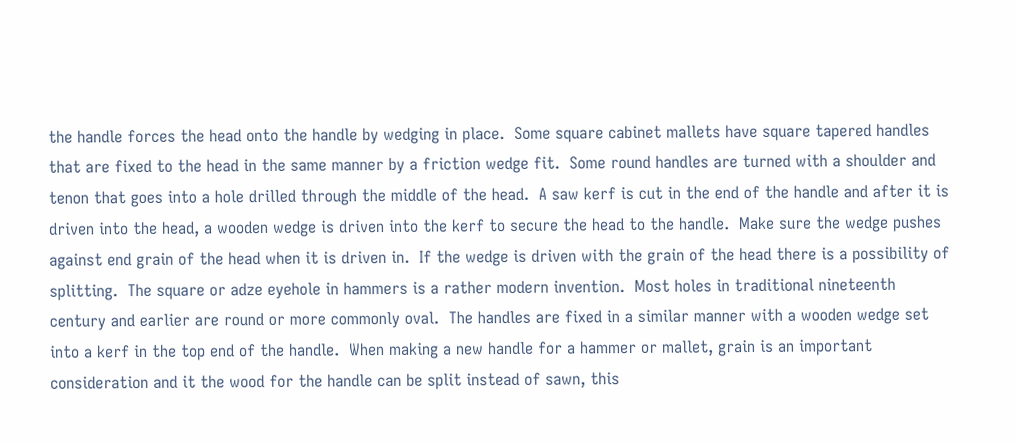the handle forces the head onto the handle by wedging in place.  Some square cabinet mallets have square tapered handles that are fixed to the head in the same manner by a friction wedge fit.  Some round handles are turned with a shoulder and tenon that goes into a hole drilled through the middle of the head.  A saw kerf is cut in the end of the handle and after it is driven into the head, a wooden wedge is driven into the kerf to secure the head to the handle.  Make sure the wedge pushes against end grain of the head when it is driven in.  If the wedge is driven with the grain of the head there is a possibility of splitting.  The square or adze eyehole in hammers is a rather modern invention.  Most holes in traditional nineteenth century and earlier are round or more commonly oval.  The handles are fixed in a similar manner with a wooden wedge set into a kerf in the top end of the handle.  When making a new handle for a hammer or mallet, grain is an important consideration and it the wood for the handle can be split instead of sawn, this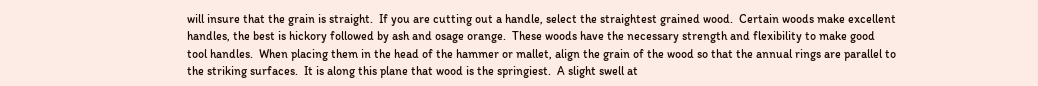will insure that the grain is straight.  If you are cutting out a handle, select the straightest grained wood.  Certain woods make excellent handles, the best is hickory followed by ash and osage orange.  These woods have the necessary strength and flexibility to make good tool handles.  When placing them in the head of the hammer or mallet, align the grain of the wood so that the annual rings are parallel to the striking surfaces.  It is along this plane that wood is the springiest.  A slight swell at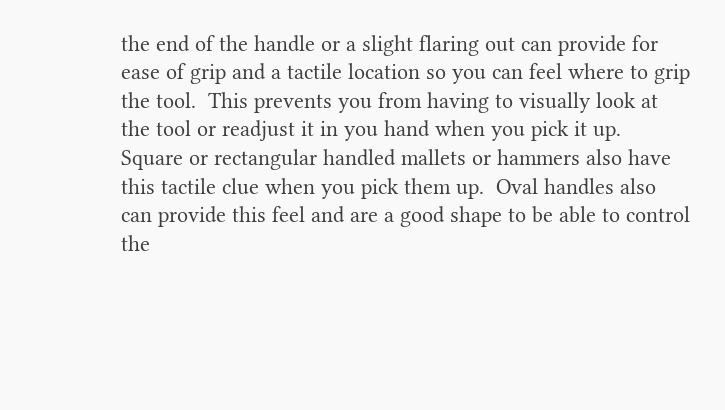the end of the handle or a slight flaring out can provide for ease of grip and a tactile location so you can feel where to grip the tool.  This prevents you from having to visually look at the tool or readjust it in you hand when you pick it up.  Square or rectangular handled mallets or hammers also have this tactile clue when you pick them up.  Oval handles also can provide this feel and are a good shape to be able to control the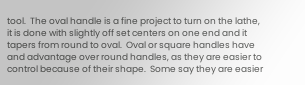tool.  The oval handle is a fine project to turn on the lathe, it is done with slightly off set centers on one end and it tapers from round to oval.  Oval or square handles have and advantage over round handles, as they are easier to control because of their shape.  Some say they are easier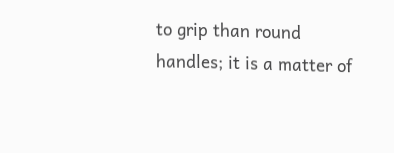to grip than round handles; it is a matter of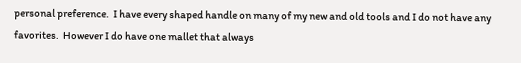personal preference.  I have every shaped handle on many of my new and old tools and I do not have any favorites.  However I do have one mallet that always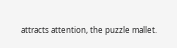attracts attention, the puzzle mallet.